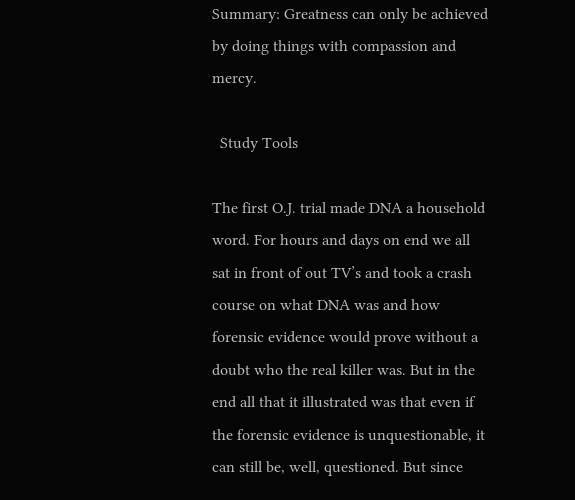Summary: Greatness can only be achieved by doing things with compassion and mercy.

  Study Tools

The first O.J. trial made DNA a household word. For hours and days on end we all sat in front of out TV’s and took a crash course on what DNA was and how forensic evidence would prove without a doubt who the real killer was. But in the end all that it illustrated was that even if the forensic evidence is unquestionable, it can still be, well, questioned. But since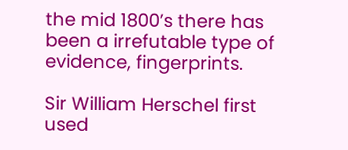the mid 1800’s there has been a irrefutable type of evidence, fingerprints.

Sir William Herschel first used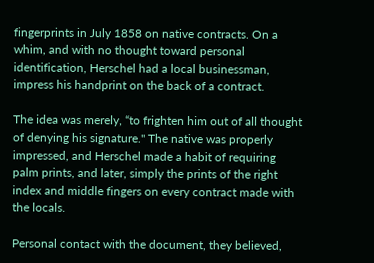fingerprints in July 1858 on native contracts. On a whim, and with no thought toward personal identification, Herschel had a local businessman, impress his handprint on the back of a contract.

The idea was merely, “to frighten him out of all thought of denying his signature." The native was properly impressed, and Herschel made a habit of requiring palm prints, and later, simply the prints of the right index and middle fingers on every contract made with the locals.

Personal contact with the document, they believed,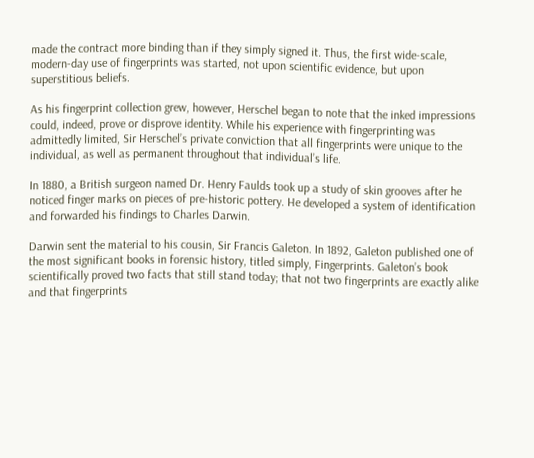made the contract more binding than if they simply signed it. Thus, the first wide-scale, modern-day use of fingerprints was started, not upon scientific evidence, but upon superstitious beliefs.

As his fingerprint collection grew, however, Herschel began to note that the inked impressions could, indeed, prove or disprove identity. While his experience with fingerprinting was admittedly limited, Sir Herschel’s private conviction that all fingerprints were unique to the individual, as well as permanent throughout that individual’s life.

In 1880, a British surgeon named Dr. Henry Faulds took up a study of skin grooves after he noticed finger marks on pieces of pre-historic pottery. He developed a system of identification and forwarded his findings to Charles Darwin.

Darwin sent the material to his cousin, Sir Francis Galeton. In 1892, Galeton published one of the most significant books in forensic history, titled simply, Fingerprints. Galeton’s book scientifically proved two facts that still stand today; that not two fingerprints are exactly alike and that fingerprints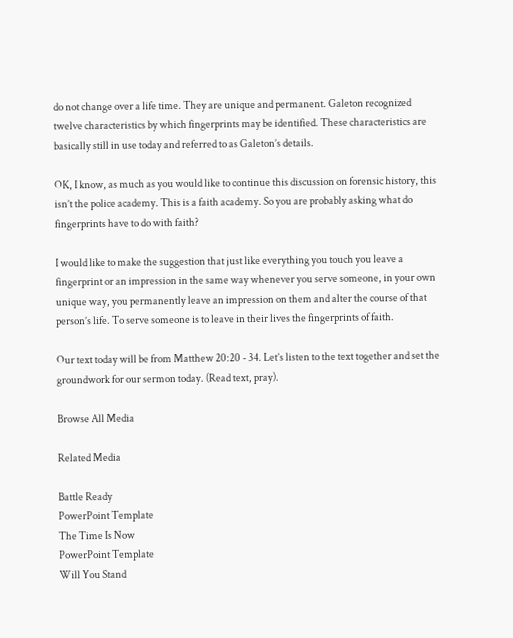do not change over a life time. They are unique and permanent. Galeton recognized twelve characteristics by which fingerprints may be identified. These characteristics are basically still in use today and referred to as Galeton’s details.

OK, I know, as much as you would like to continue this discussion on forensic history, this isn’t the police academy. This is a faith academy. So you are probably asking what do fingerprints have to do with faith?

I would like to make the suggestion that just like everything you touch you leave a fingerprint or an impression in the same way whenever you serve someone, in your own unique way, you permanently leave an impression on them and alter the course of that person’s life. To serve someone is to leave in their lives the fingerprints of faith.

Our text today will be from Matthew 20:20 - 34. Let’s listen to the text together and set the groundwork for our sermon today. (Read text, pray).

Browse All Media

Related Media

Battle Ready
PowerPoint Template
The Time Is Now
PowerPoint Template
Will You Stand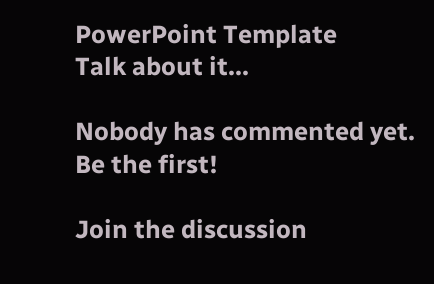PowerPoint Template
Talk about it...

Nobody has commented yet. Be the first!

Join the discussion